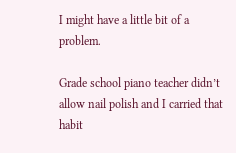I might have a little bit of a problem.

Grade school piano teacher didn’t allow nail polish and I carried that habit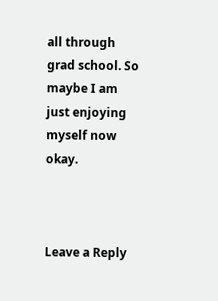all through grad school. So maybe I am just enjoying myself now okay.



Leave a Reply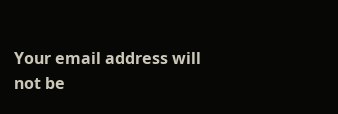Your email address will not be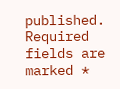published. Required fields are marked *